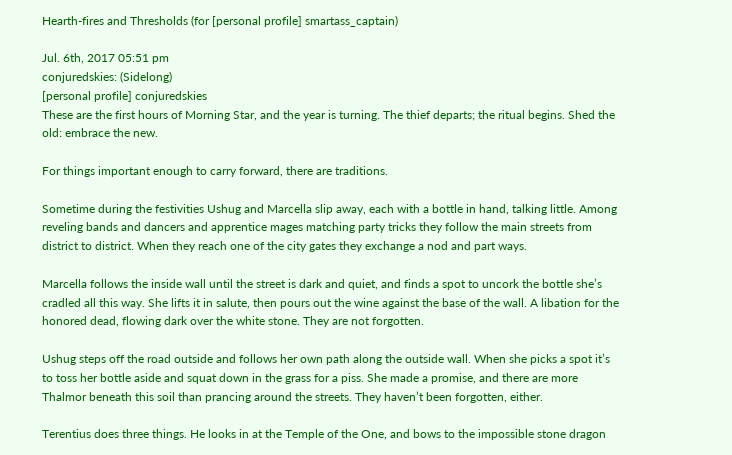Hearth-fires and Thresholds (for [personal profile] smartass_captain)

Jul. 6th, 2017 05:51 pm
conjuredskies: (Sidelong)
[personal profile] conjuredskies
These are the first hours of Morning Star, and the year is turning. The thief departs; the ritual begins. Shed the old: embrace the new.

For things important enough to carry forward, there are traditions.

Sometime during the festivities Ushug and Marcella slip away, each with a bottle in hand, talking little. Among reveling bands and dancers and apprentice mages matching party tricks they follow the main streets from district to district. When they reach one of the city gates they exchange a nod and part ways.

Marcella follows the inside wall until the street is dark and quiet, and finds a spot to uncork the bottle she’s cradled all this way. She lifts it in salute, then pours out the wine against the base of the wall. A libation for the honored dead, flowing dark over the white stone. They are not forgotten.

Ushug steps off the road outside and follows her own path along the outside wall. When she picks a spot it’s to toss her bottle aside and squat down in the grass for a piss. She made a promise, and there are more Thalmor beneath this soil than prancing around the streets. They haven’t been forgotten, either.

Terentius does three things. He looks in at the Temple of the One, and bows to the impossible stone dragon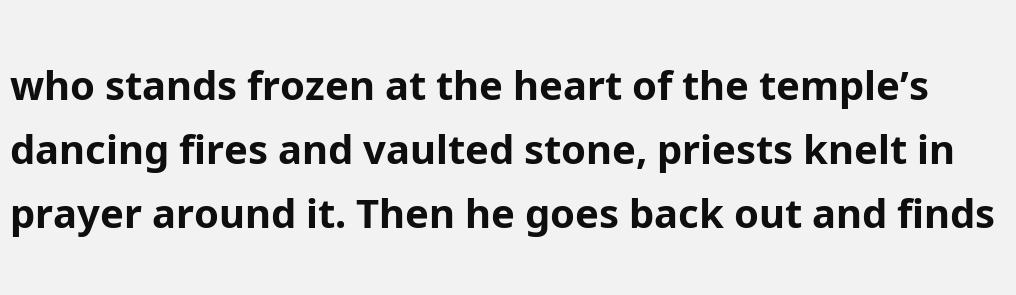who stands frozen at the heart of the temple’s dancing fires and vaulted stone, priests knelt in prayer around it. Then he goes back out and finds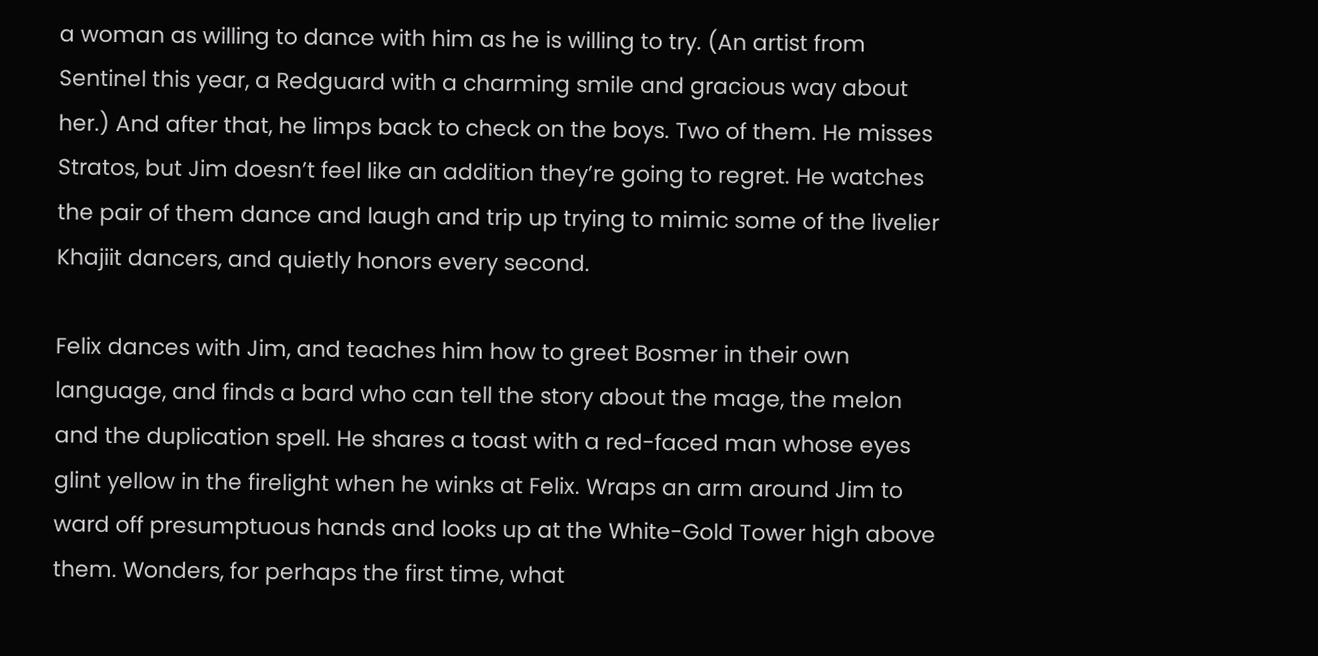a woman as willing to dance with him as he is willing to try. (An artist from Sentinel this year, a Redguard with a charming smile and gracious way about her.) And after that, he limps back to check on the boys. Two of them. He misses Stratos, but Jim doesn’t feel like an addition they’re going to regret. He watches the pair of them dance and laugh and trip up trying to mimic some of the livelier Khajiit dancers, and quietly honors every second.

Felix dances with Jim, and teaches him how to greet Bosmer in their own language, and finds a bard who can tell the story about the mage, the melon and the duplication spell. He shares a toast with a red-faced man whose eyes glint yellow in the firelight when he winks at Felix. Wraps an arm around Jim to ward off presumptuous hands and looks up at the White-Gold Tower high above them. Wonders, for perhaps the first time, what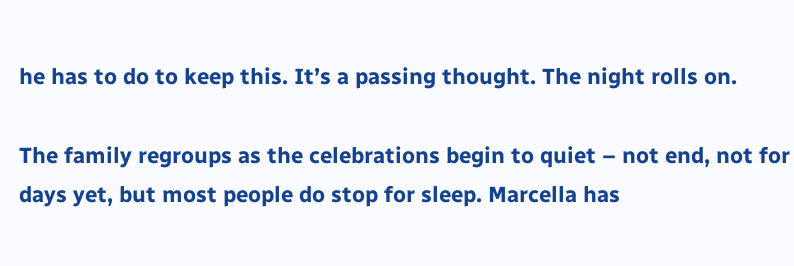he has to do to keep this. It’s a passing thought. The night rolls on.

The family regroups as the celebrations begin to quiet – not end, not for days yet, but most people do stop for sleep. Marcella has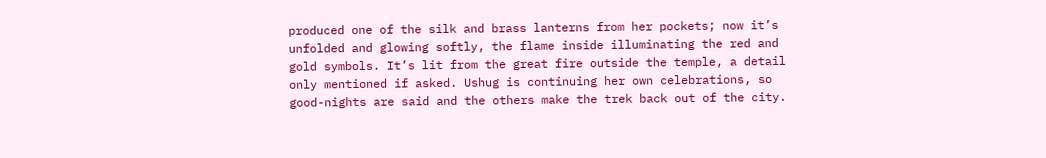produced one of the silk and brass lanterns from her pockets; now it’s unfolded and glowing softly, the flame inside illuminating the red and gold symbols. It’s lit from the great fire outside the temple, a detail only mentioned if asked. Ushug is continuing her own celebrations, so good-nights are said and the others make the trek back out of the city.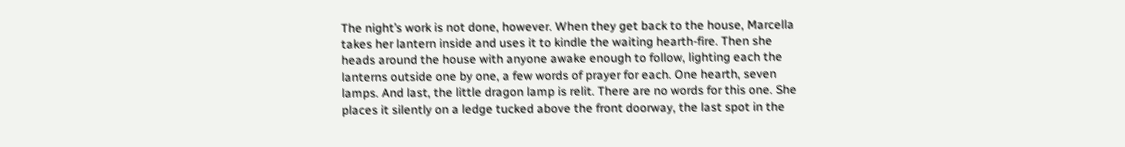The night’s work is not done, however. When they get back to the house, Marcella takes her lantern inside and uses it to kindle the waiting hearth-fire. Then she heads around the house with anyone awake enough to follow, lighting each the lanterns outside one by one, a few words of prayer for each. One hearth, seven lamps. And last, the little dragon lamp is relit. There are no words for this one. She places it silently on a ledge tucked above the front doorway, the last spot in the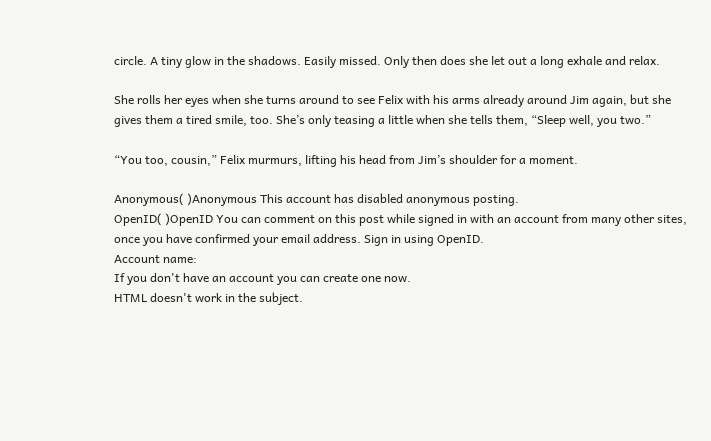circle. A tiny glow in the shadows. Easily missed. Only then does she let out a long exhale and relax.

She rolls her eyes when she turns around to see Felix with his arms already around Jim again, but she gives them a tired smile, too. She’s only teasing a little when she tells them, “Sleep well, you two.”

“You too, cousin,” Felix murmurs, lifting his head from Jim’s shoulder for a moment.

Anonymous( )Anonymous This account has disabled anonymous posting.
OpenID( )OpenID You can comment on this post while signed in with an account from many other sites, once you have confirmed your email address. Sign in using OpenID.
Account name:
If you don't have an account you can create one now.
HTML doesn't work in the subject.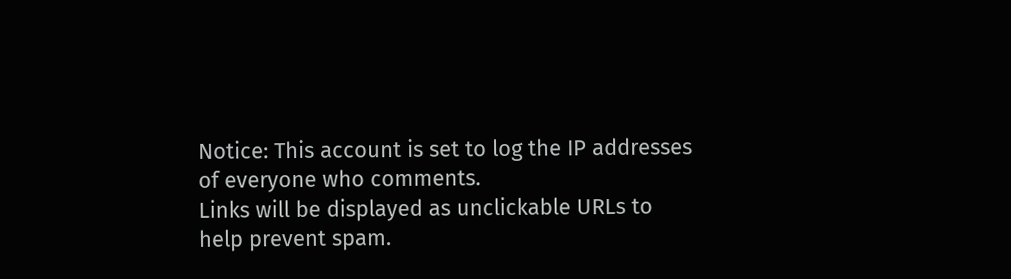Notice: This account is set to log the IP addresses of everyone who comments.
Links will be displayed as unclickable URLs to help prevent spam.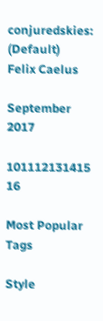conjuredskies: (Default)
Felix Caelus

September 2017

101112131415 16

Most Popular Tags

Style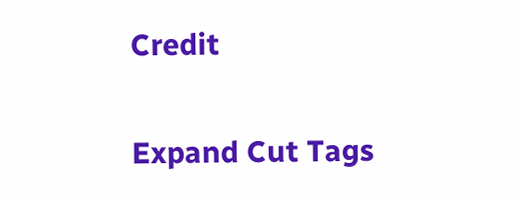Credit

Expand Cut Tags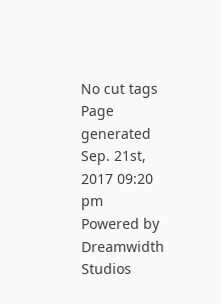No cut tags
Page generated Sep. 21st, 2017 09:20 pm
Powered by Dreamwidth Studios